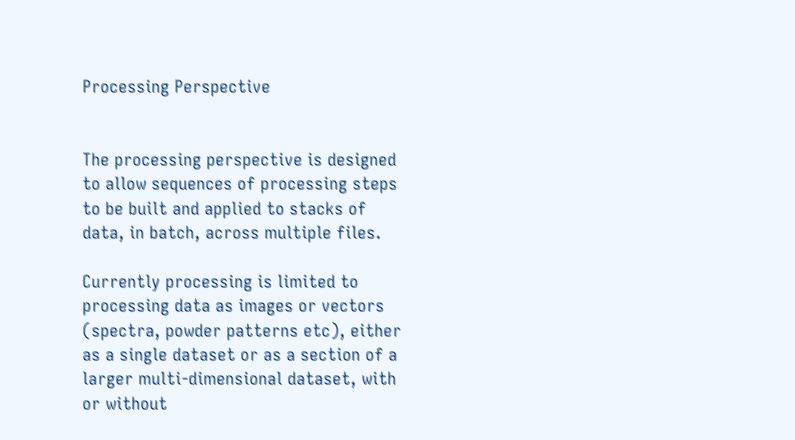Processing Perspective


The processing perspective is designed to allow sequences of processing steps to be built and applied to stacks of data, in batch, across multiple files.

Currently processing is limited to processing data as images or vectors (spectra, powder patterns etc), either as a single dataset or as a section of a larger multi-dimensional dataset, with or without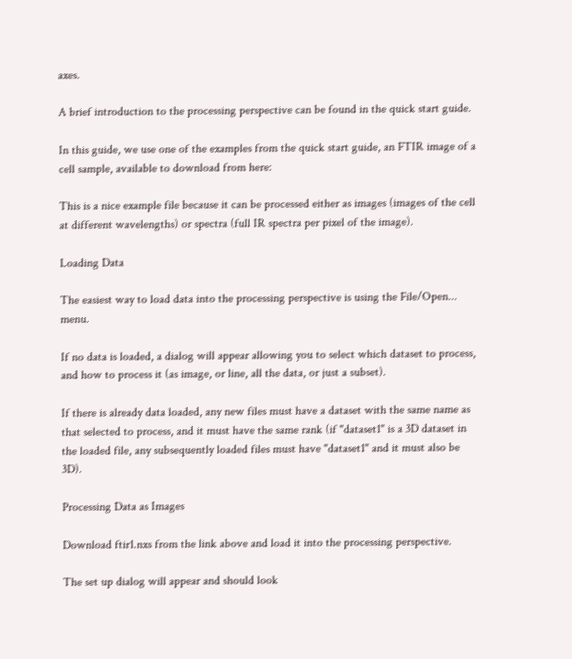axes.

A brief introduction to the processing perspective can be found in the quick start guide.

In this guide, we use one of the examples from the quick start guide, an FTIR image of a cell sample, available to download from here:

This is a nice example file because it can be processed either as images (images of the cell at different wavelengths) or spectra (full IR spectra per pixel of the image).

Loading Data

The easiest way to load data into the processing perspective is using the File/Open... menu.

If no data is loaded, a dialog will appear allowing you to select which dataset to process, and how to process it (as image, or line, all the data, or just a subset).

If there is already data loaded, any new files must have a dataset with the same name as that selected to process, and it must have the same rank (if "dataset1" is a 3D dataset in the loaded file, any subsequently loaded files must have "dataset1" and it must also be 3D).

Processing Data as Images

Download ftir1.nxs from the link above and load it into the processing perspective.

The set up dialog will appear and should look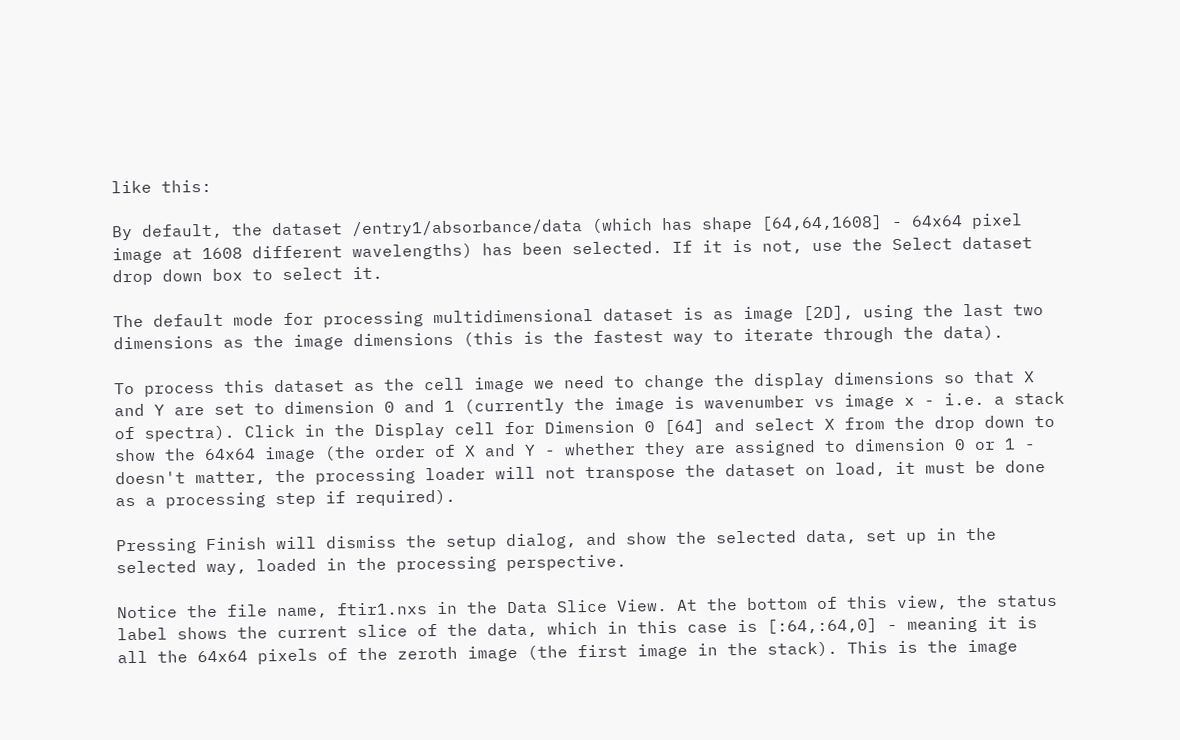like this:

By default, the dataset /entry1/absorbance/data (which has shape [64,64,1608] - 64x64 pixel image at 1608 different wavelengths) has been selected. If it is not, use the Select dataset drop down box to select it.

The default mode for processing multidimensional dataset is as image [2D], using the last two dimensions as the image dimensions (this is the fastest way to iterate through the data).

To process this dataset as the cell image we need to change the display dimensions so that X and Y are set to dimension 0 and 1 (currently the image is wavenumber vs image x - i.e. a stack of spectra). Click in the Display cell for Dimension 0 [64] and select X from the drop down to show the 64x64 image (the order of X and Y - whether they are assigned to dimension 0 or 1 - doesn't matter, the processing loader will not transpose the dataset on load, it must be done as a processing step if required).

Pressing Finish will dismiss the setup dialog, and show the selected data, set up in the selected way, loaded in the processing perspective.

Notice the file name, ftir1.nxs in the Data Slice View. At the bottom of this view, the status label shows the current slice of the data, which in this case is [:64,:64,0] - meaning it is all the 64x64 pixels of the zeroth image (the first image in the stack). This is the image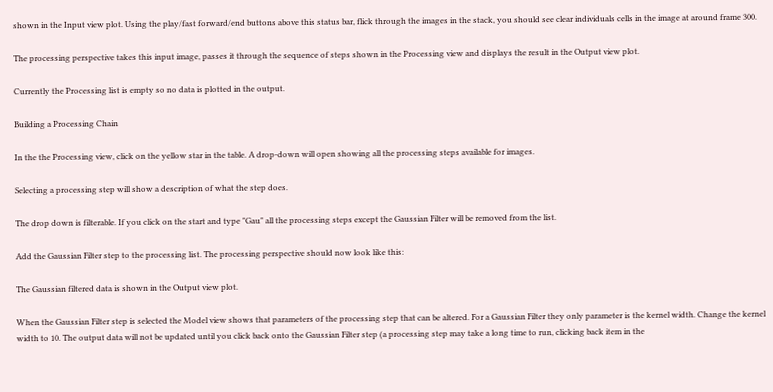shown in the Input view plot. Using the play/fast forward/end buttons above this status bar, flick through the images in the stack, you should see clear individuals cells in the image at around frame 300.

The processing perspective takes this input image, passes it through the sequence of steps shown in the Processing view and displays the result in the Output view plot.

Currently the Processing list is empty so no data is plotted in the output.

Building a Processing Chain

In the the Processing view, click on the yellow star in the table. A drop-down will open showing all the processing steps available for images.

Selecting a processing step will show a description of what the step does.

The drop down is filterable. If you click on the start and type "Gau" all the processing steps except the Gaussian Filter will be removed from the list.

Add the Gaussian Filter step to the processing list. The processing perspective should now look like this:

The Gaussian filtered data is shown in the Output view plot.

When the Gaussian Filter step is selected the Model view shows that parameters of the processing step that can be altered. For a Gaussian Filter they only parameter is the kernel width. Change the kernel width to 10. The output data will not be updated until you click back onto the Gaussian Filter step (a processing step may take a long time to run, clicking back item in the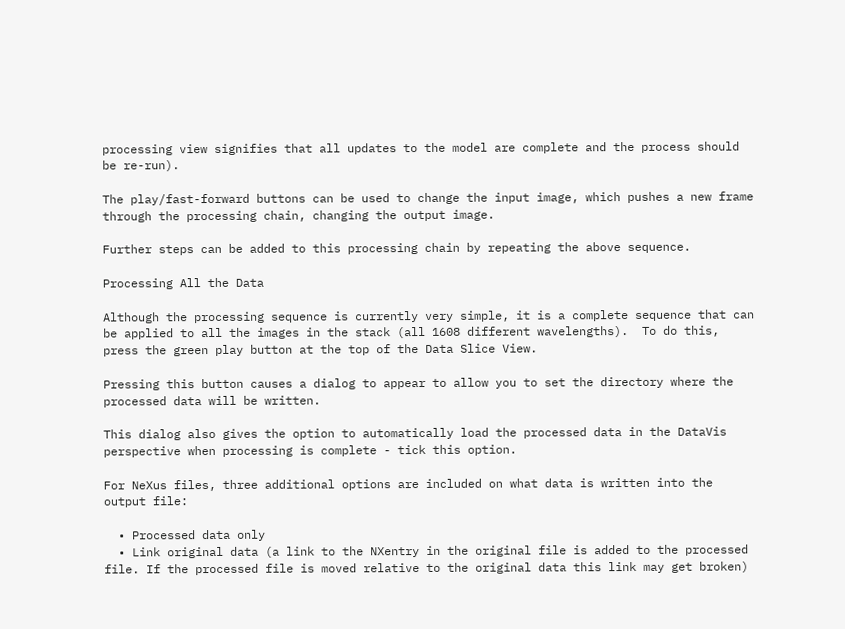processing view signifies that all updates to the model are complete and the process should be re-run).

The play/fast-forward buttons can be used to change the input image, which pushes a new frame through the processing chain, changing the output image.

Further steps can be added to this processing chain by repeating the above sequence.

Processing All the Data

Although the processing sequence is currently very simple, it is a complete sequence that can be applied to all the images in the stack (all 1608 different wavelengths).  To do this, press the green play button at the top of the Data Slice View.

Pressing this button causes a dialog to appear to allow you to set the directory where the processed data will be written.

This dialog also gives the option to automatically load the processed data in the DataVis perspective when processing is complete - tick this option.

For NeXus files, three additional options are included on what data is written into the output file:

  • Processed data only
  • Link original data (a link to the NXentry in the original file is added to the processed file. If the processed file is moved relative to the original data this link may get broken)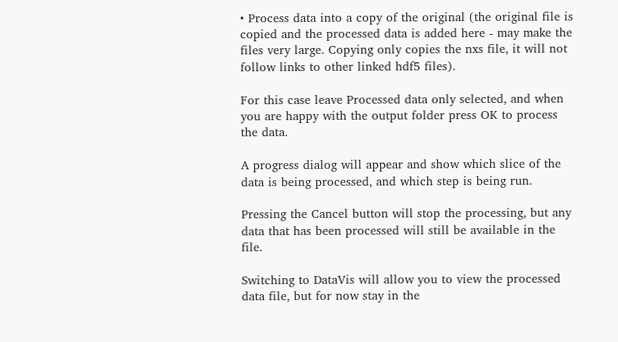• Process data into a copy of the original (the original file is copied and the processed data is added here - may make the files very large. Copying only copies the nxs file, it will not follow links to other linked hdf5 files).

For this case leave Processed data only selected, and when you are happy with the output folder press OK to process the data.

A progress dialog will appear and show which slice of the data is being processed, and which step is being run.

Pressing the Cancel button will stop the processing, but any data that has been processed will still be available in the file.

Switching to DataVis will allow you to view the processed data file, but for now stay in the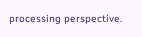processing perspective.